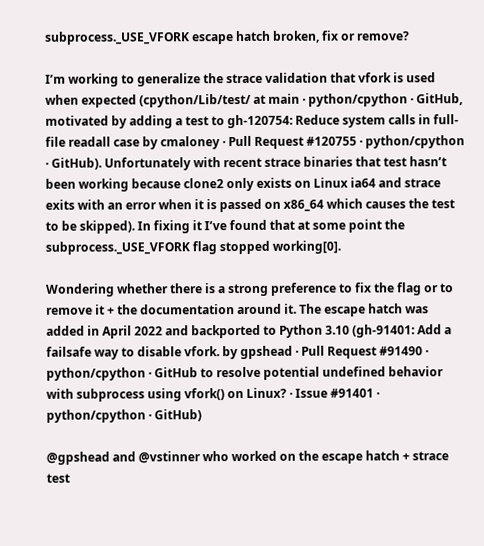subprocess._USE_VFORK escape hatch broken, fix or remove?

I’m working to generalize the strace validation that vfork is used when expected (cpython/Lib/test/ at main · python/cpython · GitHub, motivated by adding a test to gh-120754: Reduce system calls in full-file readall case by cmaloney · Pull Request #120755 · python/cpython · GitHub). Unfortunately with recent strace binaries that test hasn’t been working because clone2 only exists on Linux ia64 and strace exits with an error when it is passed on x86_64 which causes the test to be skipped). In fixing it I’ve found that at some point the subprocess._USE_VFORK flag stopped working[0].

Wondering whether there is a strong preference to fix the flag or to remove it + the documentation around it. The escape hatch was added in April 2022 and backported to Python 3.10 (gh-91401: Add a failsafe way to disable vfork. by gpshead · Pull Request #91490 · python/cpython · GitHub to resolve potential undefined behavior with subprocess using vfork() on Linux? · Issue #91401 · python/cpython · GitHub)

@gpshead and @vstinner who worked on the escape hatch + strace test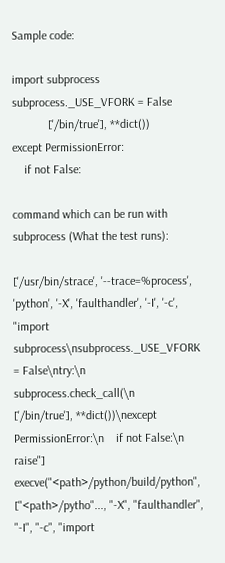Sample code:

import subprocess
subprocess._USE_VFORK = False
            ['/bin/true'], **dict())
except PermissionError:
    if not False:

command which can be run with subprocess (What the test runs):

['/usr/bin/strace', '--trace=%process', 'python', '-X', 'faulthandler', '-I', '-c', "import subprocess\nsubprocess._USE_VFORK = False\ntry:\n    subprocess.check_call(\n            ['/bin/true'], **dict())\nexcept PermissionError:\n    if not False:\n        raise"]
execve("<path>/python/build/python", ["<path>/pytho"..., "-X", "faulthandler", "-I", "-c", "import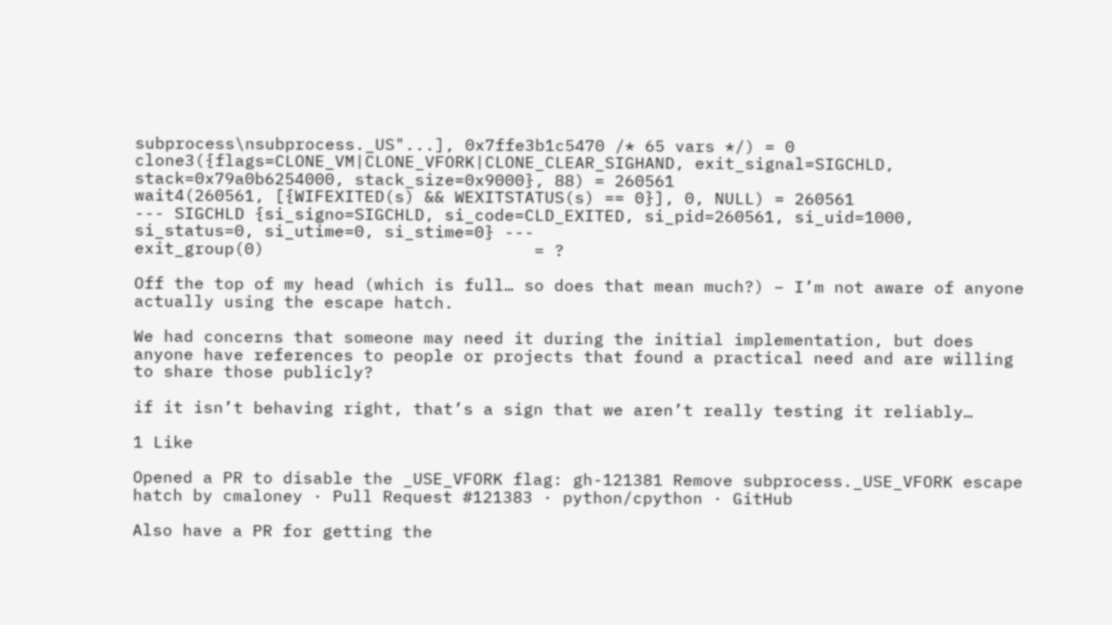subprocess\nsubprocess._US"...], 0x7ffe3b1c5470 /* 65 vars */) = 0
clone3({flags=CLONE_VM|CLONE_VFORK|CLONE_CLEAR_SIGHAND, exit_signal=SIGCHLD, stack=0x79a0b6254000, stack_size=0x9000}, 88) = 260561
wait4(260561, [{WIFEXITED(s) && WEXITSTATUS(s) == 0}], 0, NULL) = 260561
--- SIGCHLD {si_signo=SIGCHLD, si_code=CLD_EXITED, si_pid=260561, si_uid=1000, si_status=0, si_utime=0, si_stime=0} ---
exit_group(0)                           = ?

Off the top of my head (which is full… so does that mean much?) – I’m not aware of anyone actually using the escape hatch.

We had concerns that someone may need it during the initial implementation, but does anyone have references to people or projects that found a practical need and are willing to share those publicly?

if it isn’t behaving right, that’s a sign that we aren’t really testing it reliably…

1 Like

Opened a PR to disable the _USE_VFORK flag: gh-121381 Remove subprocess._USE_VFORK escape hatch by cmaloney · Pull Request #121383 · python/cpython · GitHub

Also have a PR for getting the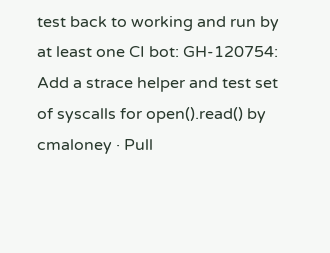test back to working and run by at least one CI bot: GH-120754: Add a strace helper and test set of syscalls for open().read() by cmaloney · Pull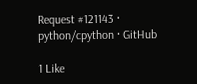Request #121143 · python/cpython · GitHub

1 Like